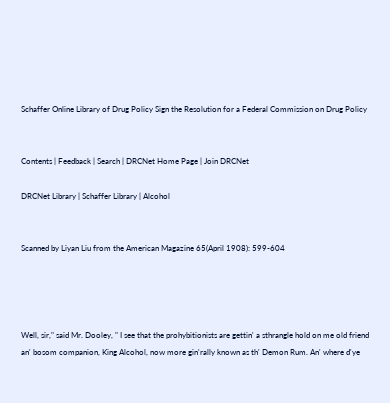Schaffer Online Library of Drug Policy Sign the Resolution for a Federal Commission on Drug Policy


Contents | Feedback | Search | DRCNet Home Page | Join DRCNet

DRCNet Library | Schaffer Library | Alcohol


Scanned by Liyan Liu from the American Magazine 65(April 1908): 599-604




Well, sir," said Mr. Dooley, " I see that the prohybitionists are gettin' a sthrangle hold on me old friend an' bosom companion, King Alcohol, now more gin'rally known as th' Demon Rum. An' where d'ye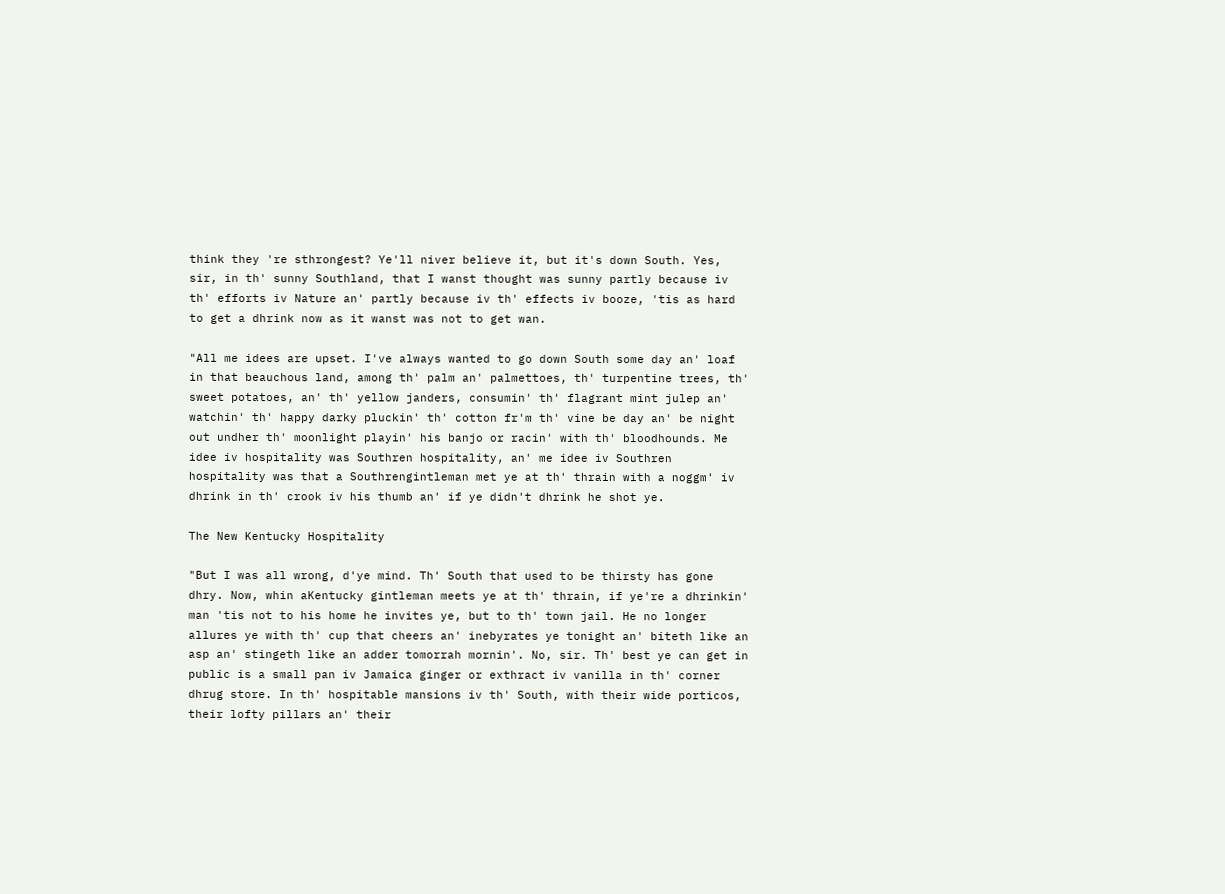think they 're sthrongest? Ye'll niver believe it, but it's down South. Yes, sir, in th' sunny Southland, that I wanst thought was sunny partly because iv th' efforts iv Nature an' partly because iv th' effects iv booze, 'tis as hard to get a dhrink now as it wanst was not to get wan.

"All me idees are upset. I've always wanted to go down South some day an' loaf in that beauchous land, among th' palm an' palmettoes, th' turpentine trees, th' sweet potatoes, an' th' yellow janders, consumin' th' flagrant mint julep an' watchin' th' happy darky pluckin' th' cotton fr'm th' vine be day an' be night out undher th' moonlight playin' his banjo or racin' with th' bloodhounds. Me idee iv hospitality was Southren hospitality, an' me idee iv Southren hospitality was that a Southrengintleman met ye at th' thrain with a noggm' iv dhrink in th' crook iv his thumb an' if ye didn't dhrink he shot ye.

The New Kentucky Hospitality

"But I was all wrong, d'ye mind. Th' South that used to be thirsty has gone dhry. Now, whin aKentucky gintleman meets ye at th' thrain, if ye're a dhrinkin' man 'tis not to his home he invites ye, but to th' town jail. He no longer allures ye with th' cup that cheers an' inebyrates ye tonight an' biteth like an asp an' stingeth like an adder tomorrah mornin'. No, sir. Th' best ye can get in public is a small pan iv Jamaica ginger or exthract iv vanilla in th' corner dhrug store. In th' hospitable mansions iv th' South, with their wide porticos, their lofty pillars an' their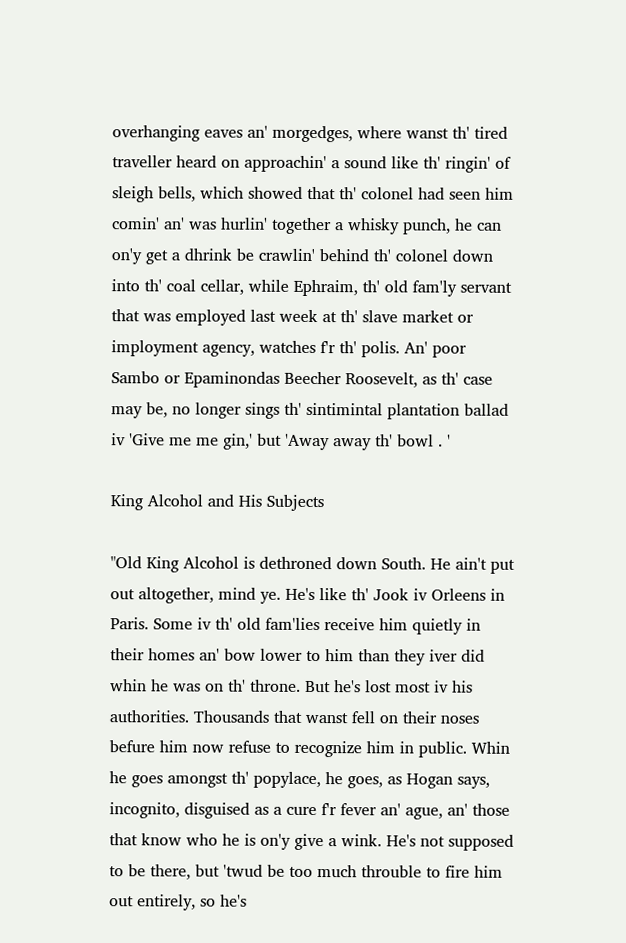overhanging eaves an' morgedges, where wanst th' tired traveller heard on approachin' a sound like th' ringin' of sleigh bells, which showed that th' colonel had seen him comin' an' was hurlin' together a whisky punch, he can on'y get a dhrink be crawlin' behind th' colonel down into th' coal cellar, while Ephraim, th' old fam'ly servant that was employed last week at th' slave market or imployment agency, watches f'r th' polis. An' poor Sambo or Epaminondas Beecher Roosevelt, as th' case may be, no longer sings th' sintimintal plantation ballad iv 'Give me me gin,' but 'Away away th' bowl . '

King Alcohol and His Subjects

"Old King Alcohol is dethroned down South. He ain't put out altogether, mind ye. He's like th' Jook iv Orleens in Paris. Some iv th' old fam'lies receive him quietly in their homes an' bow lower to him than they iver did whin he was on th' throne. But he's lost most iv his authorities. Thousands that wanst fell on their noses befure him now refuse to recognize him in public. Whin he goes amongst th' popylace, he goes, as Hogan says, incognito, disguised as a cure f'r fever an' ague, an' those that know who he is on'y give a wink. He's not supposed to be there, but 'twud be too much throuble to fire him out entirely, so he's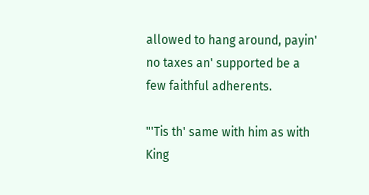allowed to hang around, payin' no taxes an' supported be a few faithful adherents.

"'Tis th' same with him as with King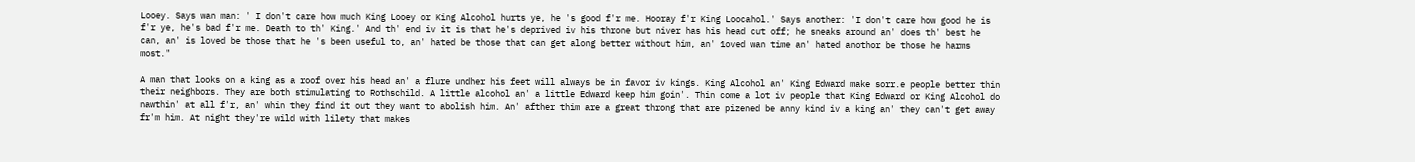Looey. Says wan man: ' I don't care how much King Looey or King Alcohol hurts ye, he 's good f'r me. Hooray f'r King Loocahol.' Says another: 'I don't care how good he is f'r ye, he's bad f'r me. Death to th' King.' And th' end iv it is that he's deprived iv his throne but niver has his head cut off; he sneaks around an' does th' best he can, an' is loved be those that he 's been useful to, an' hated be those that can get along better without him, an' 1oved wan time an' hated anothor be those he harms most."

A man that looks on a king as a roof over his head an' a flure undher his feet will always be in favor iv kings. King Alcohol an' King Edward make sorr.e people better thin their neighbors. They are both stimulating to Rothschild. A little alcohol an' a little Edward keep him goin'. Thin come a lot iv people that King Edward or King Alcohol do nawthin' at all f'r, an' whin they find it out they want to abolish him. An' afther thim are a great throng that are pizened be anny kind iv a king an' they can't get away fr'm him. At night they're wild with lilety that makes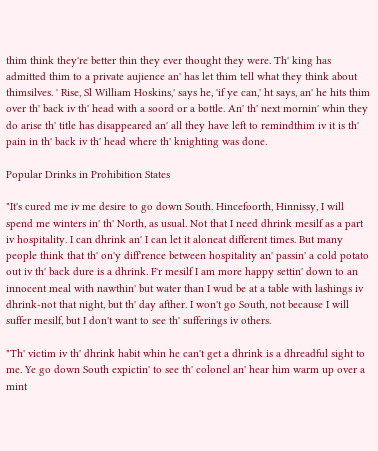thim think they're better thin they ever thought they were. Th' king has admitted thim to a private aujience an' has let thim tell what they think about thimsilves. ' Rise, Sl William Hoskins,' says he, 'if ye can,' ht says, an' he hits thim over th' back iv th' head with a soord or a bottle. An' th' next mornin' whin they do arise th' title has disappeared an' all they have left to remindthim iv it is th' pain in th' back iv th' head where th' knighting was done.

Popular Drinks in Prohibition States

"It's cured me iv me desire to go down South. Hincefoorth, Hinnissy, I will spend me winters in' th' North, as usual. Not that I need dhrink mesilf as a part iv hospitality. I can dhrink an' I can let it aloneat different times. But many people think that th' on'y diff'rence between hospitality an' passin' a cold potato out iv th' back dure is a dhrink. F'r mesilf I am more happy settin' down to an innocent meal with nawthin' but water than I wud be at a table with lashings iv dhrink-not that night, but th' day afther. I won't go South, not because I will suffer mesilf, but I don't want to see th' sufferings iv others.

"Th' victim iv th' dhrink habit whin he can't get a dhrink is a dhreadful sight to me. Ye go down South expictin' to see th' colonel an' hear him warm up over a mint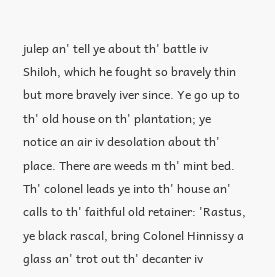julep an' tell ye about th' battle iv Shiloh, which he fought so bravely thin but more bravely iver since. Ye go up to th' old house on th' plantation; ye notice an air iv desolation about th' place. There are weeds m th' mint bed. Th' colonel leads ye into th' house an' calls to th' faithful old retainer: 'Rastus, ye black rascal, bring Colonel Hinnissy a glass an' trot out th' decanter iv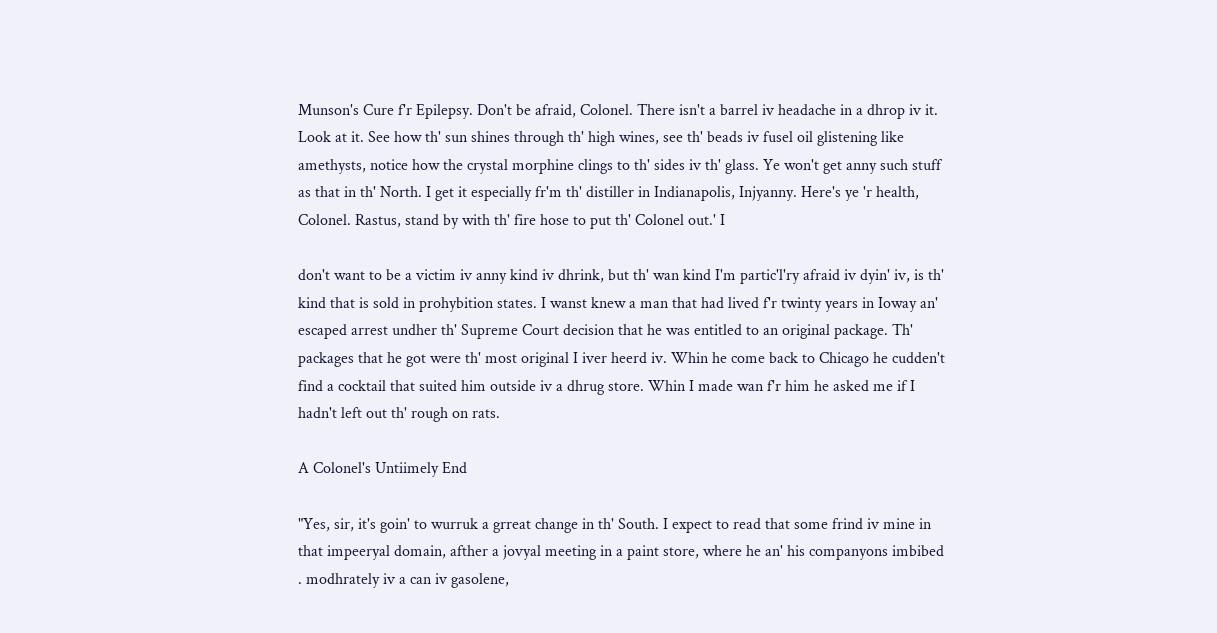Munson's Cure f'r Epilepsy. Don't be afraid, Colonel. There isn't a barrel iv headache in a dhrop iv it. Look at it. See how th' sun shines through th' high wines, see th' beads iv fusel oil glistening like amethysts, notice how the crystal morphine clings to th' sides iv th' glass. Ye won't get anny such stuff as that in th' North. I get it especially fr'm th' distiller in Indianapolis, Injyanny. Here's ye 'r health, Colonel. Rastus, stand by with th' fire hose to put th' Colonel out.' I

don't want to be a victim iv anny kind iv dhrink, but th' wan kind I'm partic'l'ry afraid iv dyin' iv, is th' kind that is sold in prohybition states. I wanst knew a man that had lived f'r twinty years in Ioway an' escaped arrest undher th' Supreme Court decision that he was entitled to an original package. Th' packages that he got were th' most original I iver heerd iv. Whin he come back to Chicago he cudden't find a cocktail that suited him outside iv a dhrug store. Whin I made wan f'r him he asked me if I hadn't left out th' rough on rats.

A Colonel's Untiimely End

"Yes, sir, it's goin' to wurruk a grreat change in th' South. I expect to read that some frind iv mine in that impeeryal domain, afther a jovyal meeting in a paint store, where he an' his companyons imbibed . modhrately iv a can iv gasolene,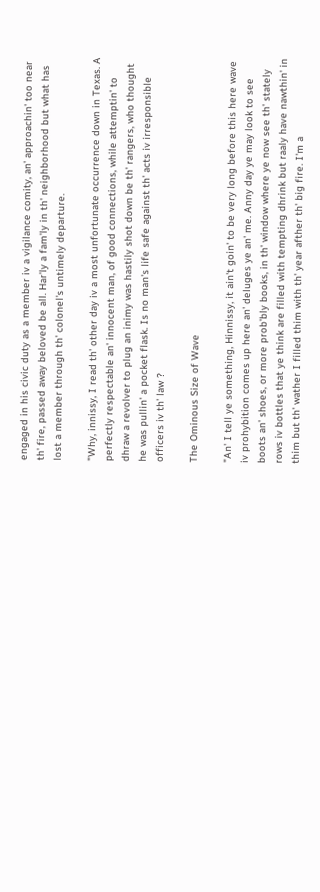engaged in his civic duty as a member iv a vigilance comity, an' approachin' too near th' fire, passed away beloved be all. Har'ly a fam'ly in th' neighborhood but what has lost a member through th' colonel's untimely departure.

"Why, innissy, I read th' other day iv a most unfortunate occurrence down in Texas. A perfectly respectable an' innocent man, of good connections, while attemptin' to dhraw a revolver to plug an inimy was hastily shot down be th' rangers, who thought he was pullin' a pocket flask. Is no man's life safe against th' acts iv irresponsible officers iv th' law ?

The Ominous Size of Wave

"An' I tell ye something, Hinnissy, it ain't goin' to be very long before this here wave iv prohybition comes up here an' deluges ye an' me. Anny day ye may look to see boots an' shoes, or more prob'bly books, in th' window where ye now see th' stately rows iv bottles that ye think are filled with tempting dhrink but raaly have nawthin' in thim but th' wather I filled thim with th' year afther th' big fire. I'm a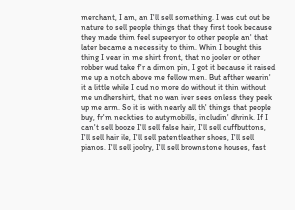merchant, I am, an I'll sell something. I was cut out be nature to sell people things that they first took because they made thim feel supeeryor to other people an' that later became a necessity to thim. Whin I bought this thing I vear in me shirt front, that no jooler or other robber wud take f'r a dimon pin, I got it because it raised me up a notch above me fellow men. But afther wearin' it a little while I cud no more do without it thin without me undhershirt, that no wan iver sees onless they peek up me arm. So it is with nearly all th' things that people buy, fr'm neckties to autymobills, includin' dhrink. If I can't sell booze I'll sell false hair, I'll sell cuffbuttons, I'll sell hair ile, I'll sell patentleather shoes, I'll sell pianos. I'll sell joolry, I'll sell brownstone houses, fast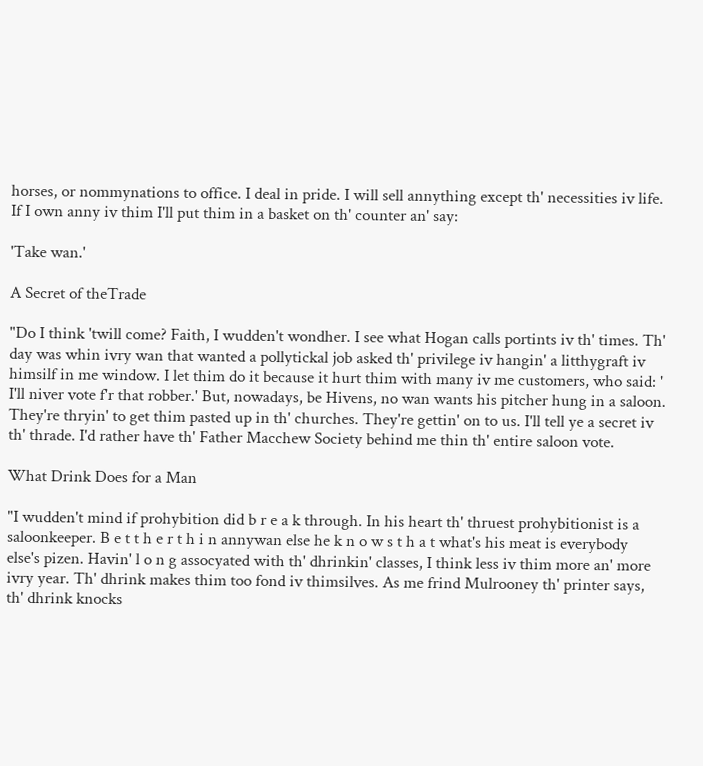horses, or nommynations to office. I deal in pride. I will sell annything except th' necessities iv life. If I own anny iv thim I'll put thim in a basket on th' counter an' say:

'Take wan.'

A Secret of theTrade

"Do I think 'twill come? Faith, I wudden't wondher. I see what Hogan calls portints iv th' times. Th' day was whin ivry wan that wanted a pollytickal job asked th' privilege iv hangin' a litthygraft iv himsilf in me window. I let thim do it because it hurt thim with many iv me customers, who said: ' I'll niver vote f'r that robber.' But, nowadays, be Hivens, no wan wants his pitcher hung in a saloon. They're thryin' to get thim pasted up in th' churches. They're gettin' on to us. I'll tell ye a secret iv th' thrade. I'd rather have th' Father Macchew Society behind me thin th' entire saloon vote.

What Drink Does for a Man

"I wudden't mind if prohybition did b r e a k through. In his heart th' thruest prohybitionist is a saloonkeeper. B e t t h e r t h i n annywan else he k n o w s t h a t what's his meat is everybody else's pizen. Havin' l o n g assocyated with th' dhrinkin' classes, I think less iv thim more an' more ivry year. Th' dhrink makes thim too fond iv thimsilves. As me frind Mulrooney th' printer says, th' dhrink knocks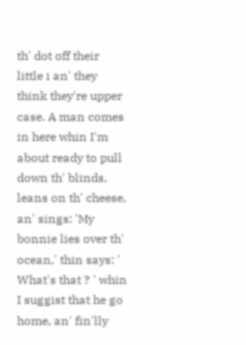th' dot off their little i an' they think they're upper case. A man comes in here whin I'm about ready to pull down th' blinds, leans on th' cheese, an' sings: 'My bonnie lies over th' ocean,' thin says: ' What's that ? ' whin I suggist that he go home, an' fin'lly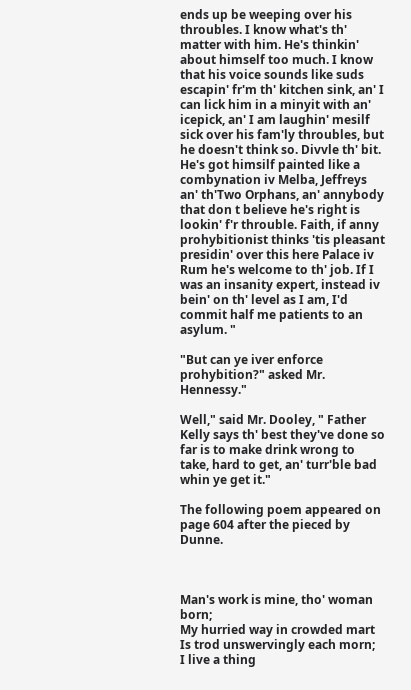ends up be weeping over his throubles. I know what's th' matter with him. He's thinkin' about himself too much. I know that his voice sounds like suds escapin' fr'm th' kitchen sink, an' I can lick him in a minyit with an' icepick, an' I am laughin' mesilf sick over his fam'ly throubles, but he doesn't think so. Divvle th' bit. He's got himsilf painted like a combynation iv Melba, Jeffreys an' th'Two Orphans, an' annybody that don t believe he's right is lookin' f'r throuble. Faith, if anny prohybitionist thinks 'tis pleasant presidin' over this here Palace iv Rum he's welcome to th' job. If I was an insanity expert, instead iv bein' on th' level as I am, I'd commit half me patients to an asylum. "

"But can ye iver enforce prohybition?" asked Mr. Hennessy."

Well," said Mr. Dooley, " Father Kelly says th' best they've done so far is to make drink wrong to take, hard to get, an' turr'ble bad whin ye get it."

The following poem appeared on page 604 after the pieced by Dunne.



Man's work is mine, tho' woman born;
My hurried way in crowded mart
Is trod unswervingly each morn;
I live a thing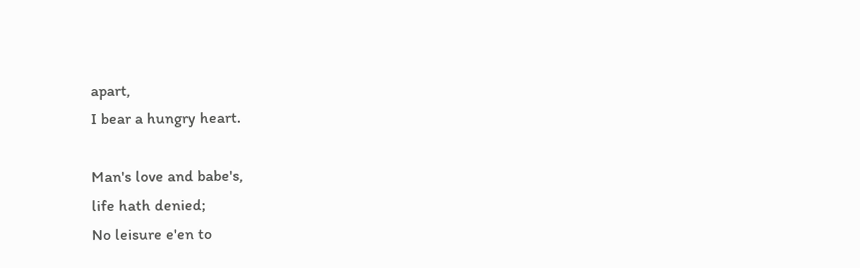apart,
I bear a hungry heart.

Man's love and babe's,
life hath denied;
No leisure e'en to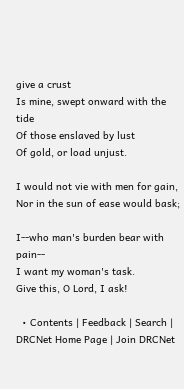give a crust
Is mine, swept onward with the tide
Of those enslaved by lust
Of gold, or load unjust.

I would not vie with men for gain,
Nor in the sun of ease would bask;

I--who man's burden bear with pain--
I want my woman's task.
Give this, O Lord, I ask!

  • Contents | Feedback | Search | DRCNet Home Page | Join DRCNet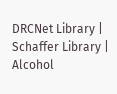DRCNet Library | Schaffer Library | Alcohol